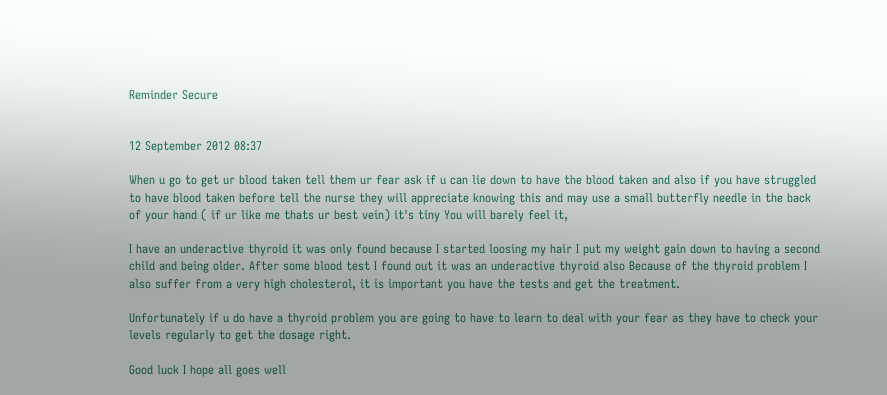Reminder Secure


12 September 2012 08:37

When u go to get ur blood taken tell them ur fear ask if u can lie down to have the blood taken and also if you have struggled to have blood taken before tell the nurse they will appreciate knowing this and may use a small butterfly needle in the back of your hand ( if ur like me thats ur best vein) it's tiny You will barely feel it,

I have an underactive thyroid it was only found because I started loosing my hair I put my weight gain down to having a second child and being older. After some blood test I found out it was an underactive thyroid also Because of the thyroid problem I also suffer from a very high cholesterol, it is important you have the tests and get the treatment.

Unfortunately if u do have a thyroid problem you are going to have to learn to deal with your fear as they have to check your levels regularly to get the dosage right.

Good luck I hope all goes well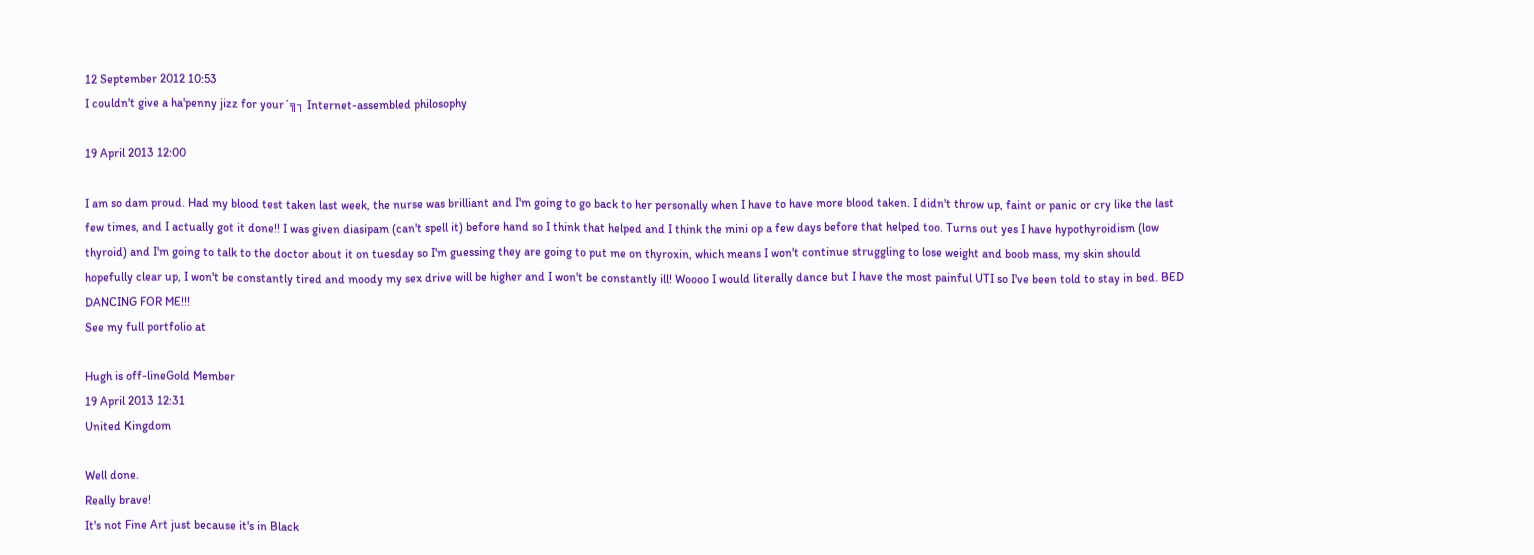12 September 2012 10:53
I couldn't give a ha'penny jizz for your´╗┐ Internet-assembled philosophy

19 April 2013 12:00

I am so dam proud. Had my blood test taken last week, the nurse was brilliant and I'm going to go back to her personally when I have to have more blood taken. I didn't throw up, faint or panic or cry like the last few times, and I actually got it done!! I was given diasipam (can't spell it) before hand so I think that helped and I think the mini op a few days before that helped too. Turns out yes I have hypothyroidism (low thyroid) and I'm going to talk to the doctor about it on tuesday so I'm guessing they are going to put me on thyroxin, which means I won't continue struggling to lose weight and boob mass, my skin should hopefully clear up, I won't be constantly tired and moody my sex drive will be higher and I won't be constantly ill! Woooo I would literally dance but I have the most painful UTI so I've been told to stay in bed. BED DANCING FOR ME!!!
See my full portfolio at

Hugh is off-lineGold Member
19 April 2013 12:31
United Kingdom

Well done.
Really brave!
It's not Fine Art just because it's in Black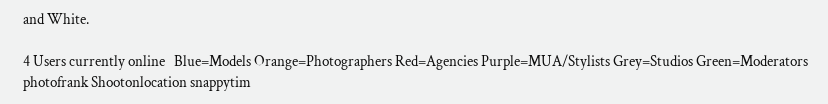and White.

4 Users currently online   Blue=Models Orange=Photographers Red=Agencies Purple=MUA/Stylists Grey=Studios Green=Moderators
photofrank Shootonlocation snappytim